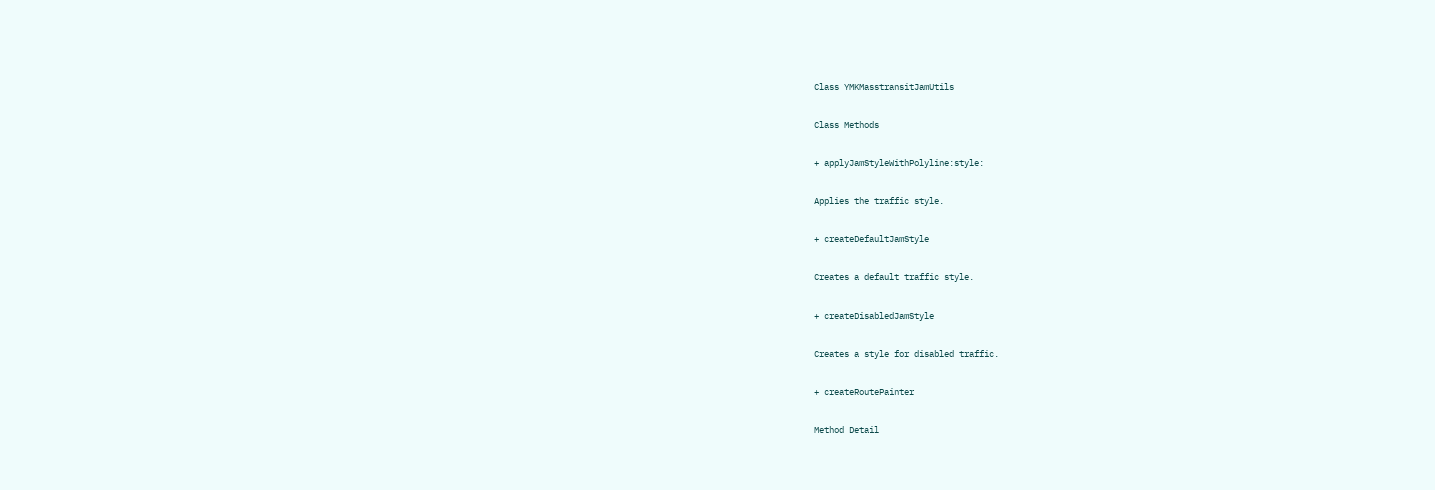Class YMKMasstransitJamUtils

Class Methods

+ applyJamStyleWithPolyline:style:

Applies the traffic style.

+ createDefaultJamStyle

Creates a default traffic style.

+ createDisabledJamStyle

Creates a style for disabled traffic.

+ createRoutePainter

Method Detail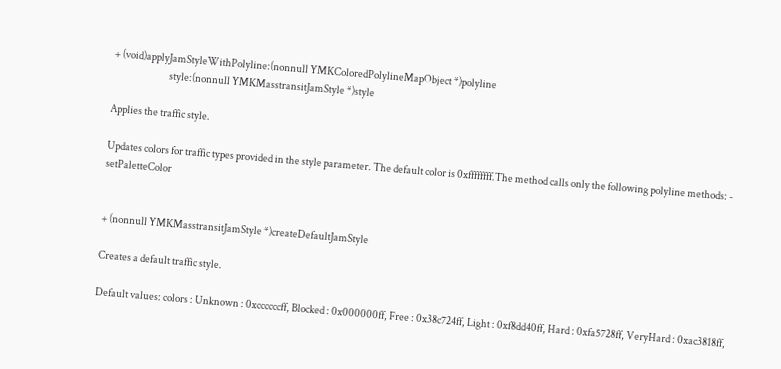+ (void)applyJamStyleWithPolyline:(nonnull YMKColoredPolylineMapObject *)polyline
                            style:(nonnull YMKMasstransitJamStyle *)style

Applies the traffic style.

Updates colors for traffic types provided in the style parameter. The default color is 0xffffffff.The method calls only the following polyline methods: - setPaletteColor


+ (nonnull YMKMasstransitJamStyle *)createDefaultJamStyle

Creates a default traffic style.

Default values: colors : Unknown : 0xccccccff, Blocked : 0x000000ff, Free : 0x38c724ff, Light : 0xf8dd40ff, Hard : 0xfa5728ff, VeryHard : 0xac3818ff,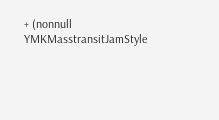+ (nonnull YMKMasstransitJamStyle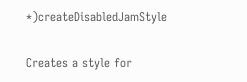*)createDisabledJamStyle

Creates a style for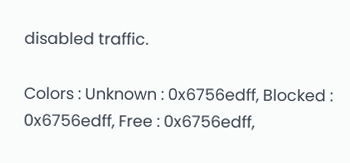disabled traffic.

Colors : Unknown : 0x6756edff, Blocked : 0x6756edff, Free : 0x6756edff,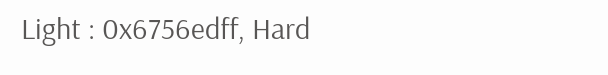Light : 0x6756edff, Hard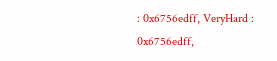: 0x6756edff, VeryHard : 0x6756edff,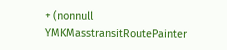+ (nonnull YMKMasstransitRoutePainter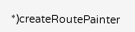*)createRoutePainter